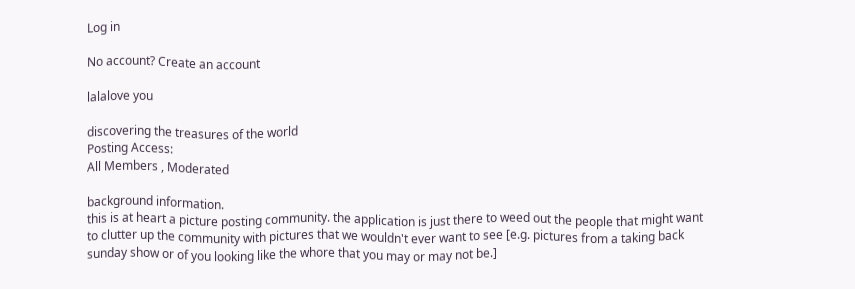Log in

No account? Create an account

lalalove you

discovering the treasures of the world
Posting Access:
All Members , Moderated

background information.
this is at heart a picture posting community. the application is just there to weed out the people that might want to clutter up the community with pictures that we wouldn't ever want to see [e.g. pictures from a taking back sunday show or of you looking like the whore that you may or may not be.]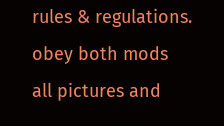rules & regulations.
obey both mods
all pictures and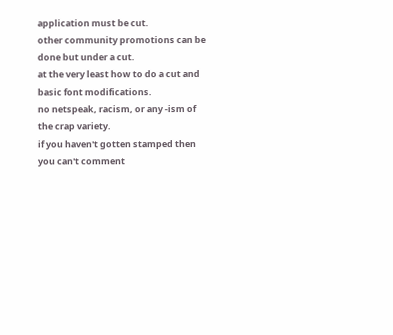application must be cut.
other community promotions can be done but under a cut.
at the very least how to do a cut and basic font modifications.
no netspeak, racism, or any -ism of the crap variety.
if you haven't gotten stamped then you can't comment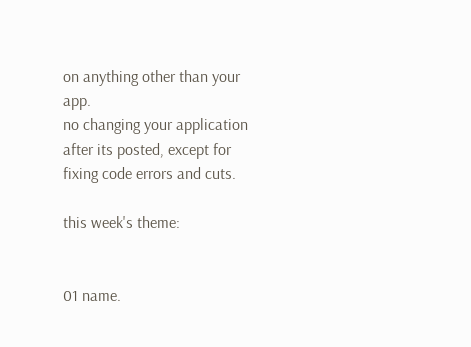on anything other than your app.
no changing your application after its posted, except for fixing code errors and cuts.

this week's theme:


01 name.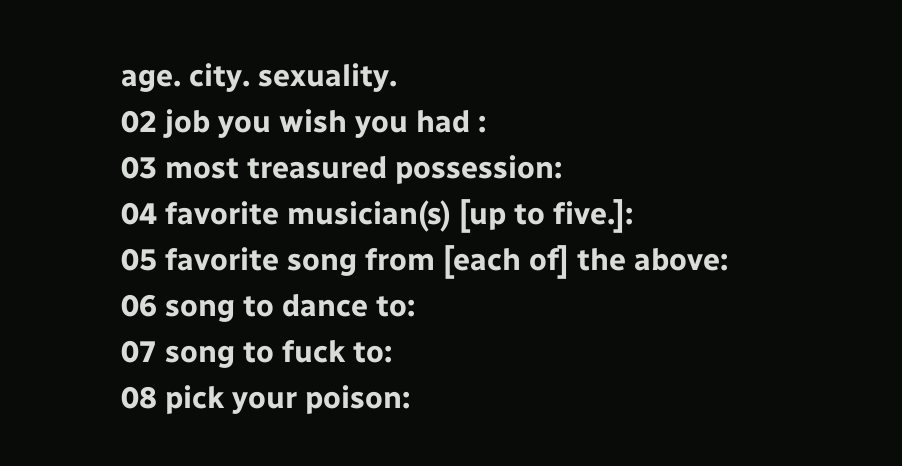age. city. sexuality.
02 job you wish you had :
03 most treasured possession:
04 favorite musician(s) [up to five.]:
05 favorite song from [each of] the above:
06 song to dance to:
07 song to fuck to:
08 pick your poison: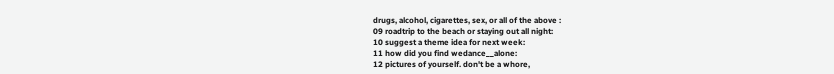drugs, alcohol, cigarettes, sex, or all of the above :
09 roadtrip to the beach or staying out all night:
10 suggest a theme idea for next week:
11 how did you find wedance__alone:
12 pictures of yourself. don't be a whore,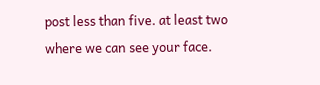post less than five. at least two where we can see your face.